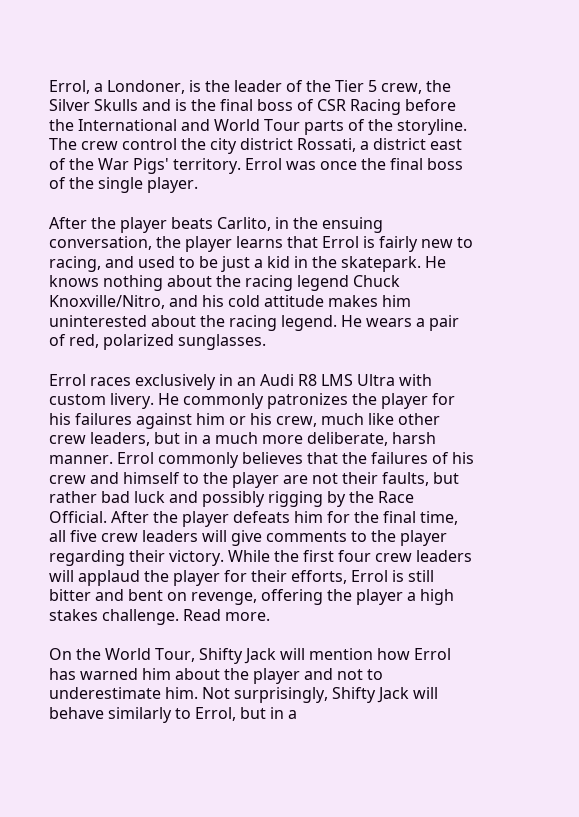Errol, a Londoner, is the leader of the Tier 5 crew, the Silver Skulls and is the final boss of CSR Racing before the International and World Tour parts of the storyline. The crew control the city district Rossati, a district east of the War Pigs' territory. Errol was once the final boss of the single player.

After the player beats Carlito, in the ensuing conversation, the player learns that Errol is fairly new to racing, and used to be just a kid in the skatepark. He knows nothing about the racing legend Chuck Knoxville/Nitro, and his cold attitude makes him uninterested about the racing legend. He wears a pair of red, polarized sunglasses.

Errol races exclusively in an Audi R8 LMS Ultra with custom livery. He commonly patronizes the player for his failures against him or his crew, much like other crew leaders, but in a much more deliberate, harsh manner. Errol commonly believes that the failures of his crew and himself to the player are not their faults, but rather bad luck and possibly rigging by the Race Official. After the player defeats him for the final time, all five crew leaders will give comments to the player regarding their victory. While the first four crew leaders will applaud the player for their efforts, Errol is still bitter and bent on revenge, offering the player a high stakes challenge. Read more.

On the World Tour, Shifty Jack will mention how Errol has warned him about the player and not to underestimate him. Not surprisingly, Shifty Jack will behave similarly to Errol, but in a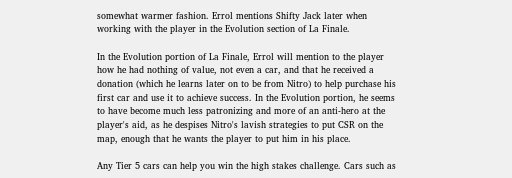somewhat warmer fashion. Errol mentions Shifty Jack later when working with the player in the Evolution section of La Finale.

In the Evolution portion of La Finale, Errol will mention to the player how he had nothing of value, not even a car, and that he received a donation (which he learns later on to be from Nitro) to help purchase his first car and use it to achieve success. In the Evolution portion, he seems to have become much less patronizing and more of an anti-hero at the player's aid, as he despises Nitro's lavish strategies to put CSR on the map, enough that he wants the player to put him in his place.

Any Tier 5 cars can help you win the high stakes challenge. Cars such as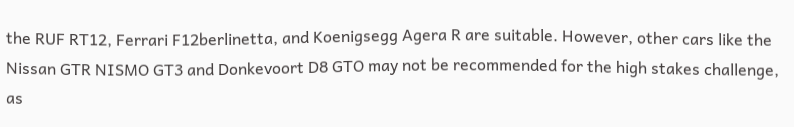the RUF RT12, Ferrari F12berlinetta, and Koenigsegg Agera R are suitable. However, other cars like the Nissan GTR NISMO GT3 and Donkevoort D8 GTO may not be recommended for the high stakes challenge, as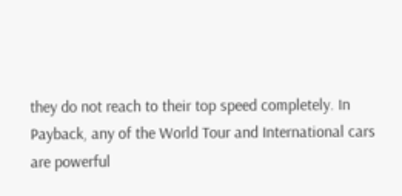they do not reach to their top speed completely. In Payback, any of the World Tour and International cars are powerful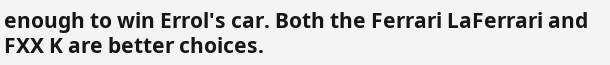enough to win Errol's car. Both the Ferrari LaFerrari and FXX K are better choices.